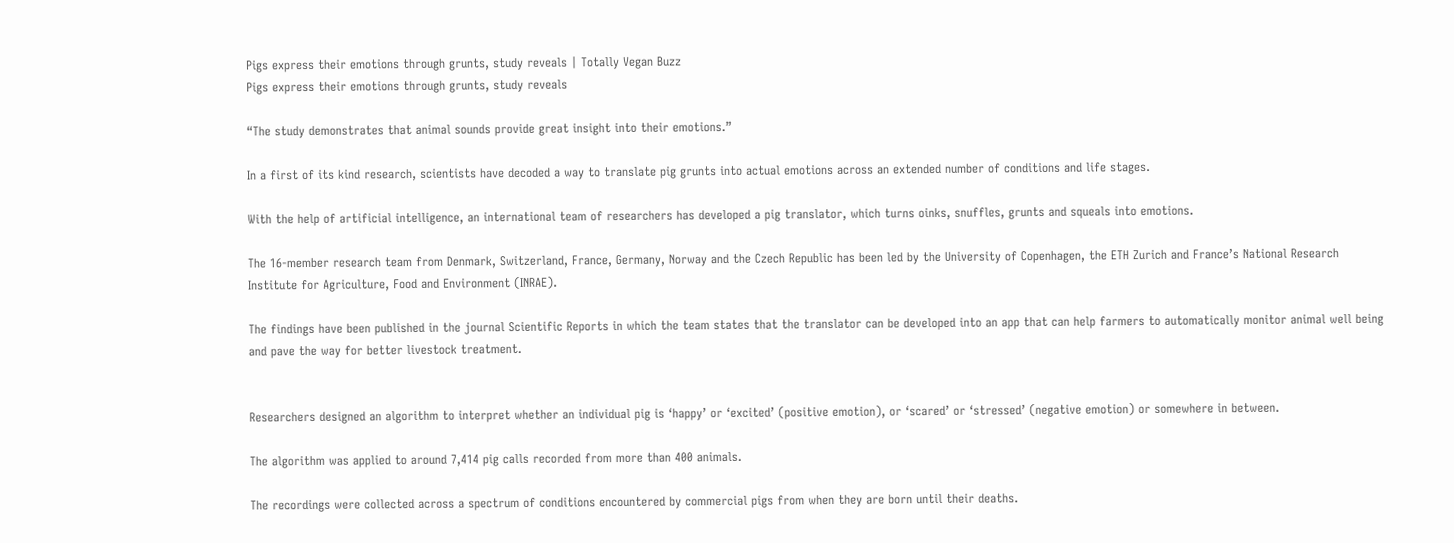Pigs express their emotions through grunts, study reveals | Totally Vegan Buzz
Pigs express their emotions through grunts, study reveals

“The study demonstrates that animal sounds provide great insight into their emotions.”

In a first of its kind research, scientists have decoded a way to translate pig grunts into actual emotions across an extended number of conditions and life stages.

With the help of artificial intelligence, an international team of researchers has developed a pig translator, which turns oinks, snuffles, grunts and squeals into emotions.

The 16-member research team from Denmark, Switzerland, France, Germany, Norway and the Czech Republic has been led by the University of Copenhagen, the ETH Zurich and France’s National Research Institute for Agriculture, Food and Environment (INRAE).

The findings have been published in the journal Scientific Reports in which the team states that the translator can be developed into an app that can help farmers to automatically monitor animal well being and pave the way for better livestock treatment.


Researchers designed an algorithm to interpret whether an individual pig is ‘happy’ or ‘excited’ (positive emotion), or ‘scared’ or ‘stressed’ (negative emotion) or somewhere in between.

The algorithm was applied to around 7,414 pig calls recorded from more than 400 animals.

The recordings were collected across a spectrum of conditions encountered by commercial pigs from when they are born until their deaths.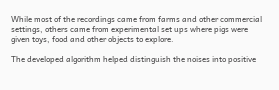While most of the recordings came from farms and other commercial settings, others came from experimental set ups where pigs were given toys, food and other objects to explore.

The developed algorithm helped distinguish the noises into positive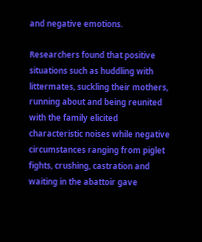and negative emotions.

Researchers found that positive situations such as huddling with littermates, suckling their mothers, running about and being reunited with the family elicited characteristic noises while negative circumstances ranging from piglet fights, crushing, castration and waiting in the abattoir gave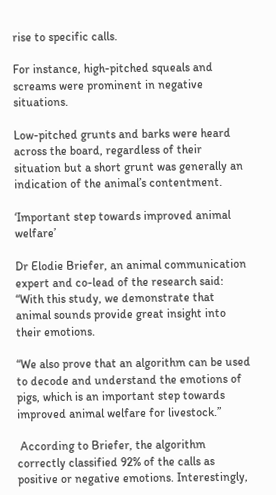rise to specific calls.

For instance, high-pitched squeals and screams were prominent in negative situations.

Low-pitched grunts and barks were heard across the board, regardless of their situation but a short grunt was generally an indication of the animal’s contentment.

‘Important step towards improved animal welfare’

Dr Elodie Briefer, an animal communication expert and co-lead of the research said: “With this study, we demonstrate that animal sounds provide great insight into their emotions.

“We also prove that an algorithm can be used to decode and understand the emotions of pigs, which is an important step towards improved animal welfare for livestock.”

 According to Briefer, the algorithm correctly classified 92% of the calls as positive or negative emotions. Interestingly,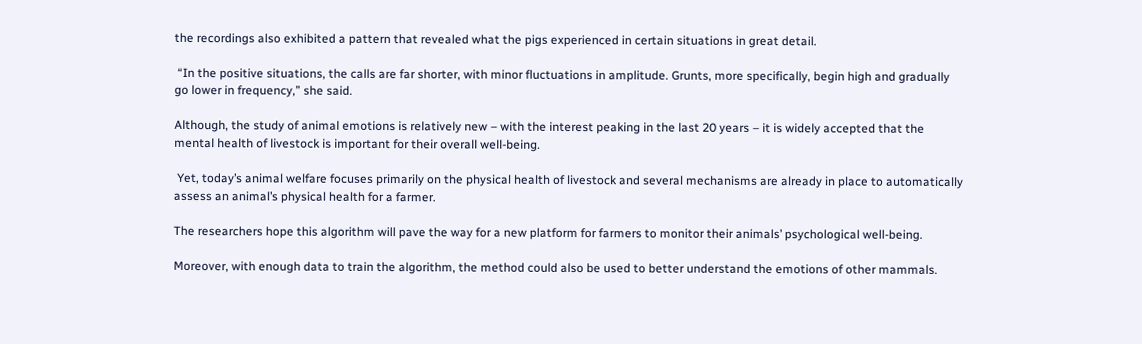the recordings also exhibited a pattern that revealed what the pigs experienced in certain situations in great detail.

 “In the positive situations, the calls are far shorter, with minor fluctuations in amplitude. Grunts, more specifically, begin high and gradually go lower in frequency,” she said.

Although, the study of animal emotions is relatively new – with the interest peaking in the last 20 years – it is widely accepted that the mental health of livestock is important for their overall well-being.

 Yet, today’s animal welfare focuses primarily on the physical health of livestock and several mechanisms are already in place to automatically assess an animal’s physical health for a farmer.

The researchers hope this algorithm will pave the way for a new platform for farmers to monitor their animals’ psychological well-being.

Moreover, with enough data to train the algorithm, the method could also be used to better understand the emotions of other mammals.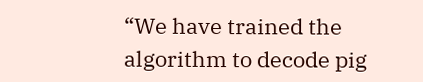“We have trained the algorithm to decode pig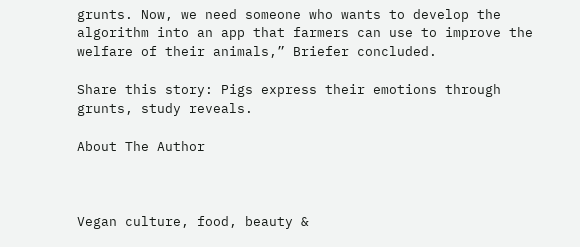grunts. Now, we need someone who wants to develop the algorithm into an app that farmers can use to improve the welfare of their animals,” Briefer concluded.

Share this story: Pigs express their emotions through grunts, study reveals.

About The Author



Vegan culture, food, beauty &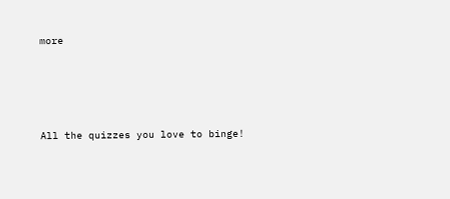more




All the quizzes you love to binge!